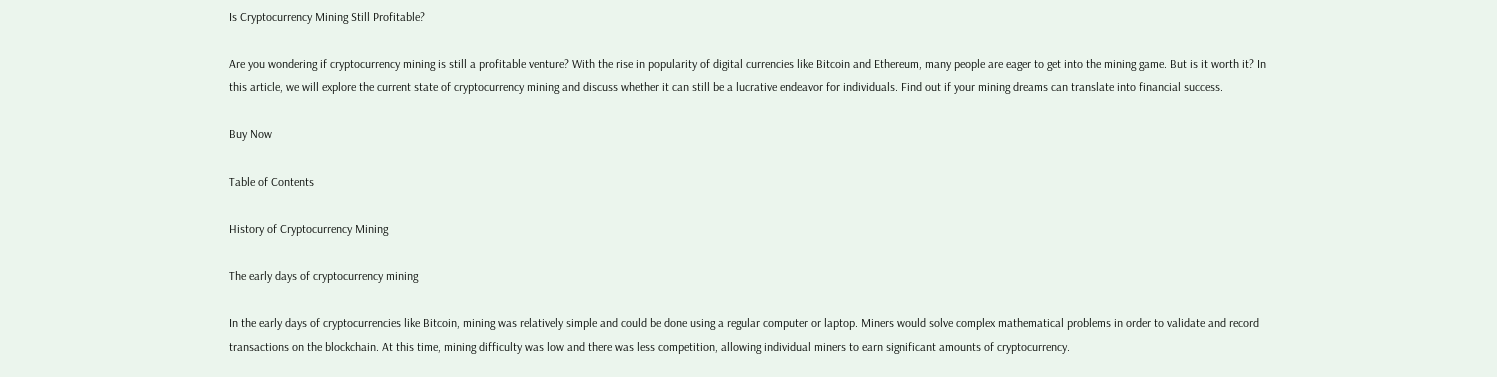Is Cryptocurrency Mining Still Profitable?

Are you wondering if cryptocurrency mining is still a profitable venture? With the rise in popularity of digital currencies like Bitcoin and Ethereum, many people are eager to get into the mining game. But is it worth it? In this article, we will explore the current state of cryptocurrency mining and discuss whether it can still be a lucrative endeavor for individuals. Find out if your mining dreams can translate into financial success.

Buy Now

Table of Contents

History of Cryptocurrency Mining

The early days of cryptocurrency mining

In the early days of cryptocurrencies like Bitcoin, mining was relatively simple and could be done using a regular computer or laptop. Miners would solve complex mathematical problems in order to validate and record transactions on the blockchain. At this time, mining difficulty was low and there was less competition, allowing individual miners to earn significant amounts of cryptocurrency.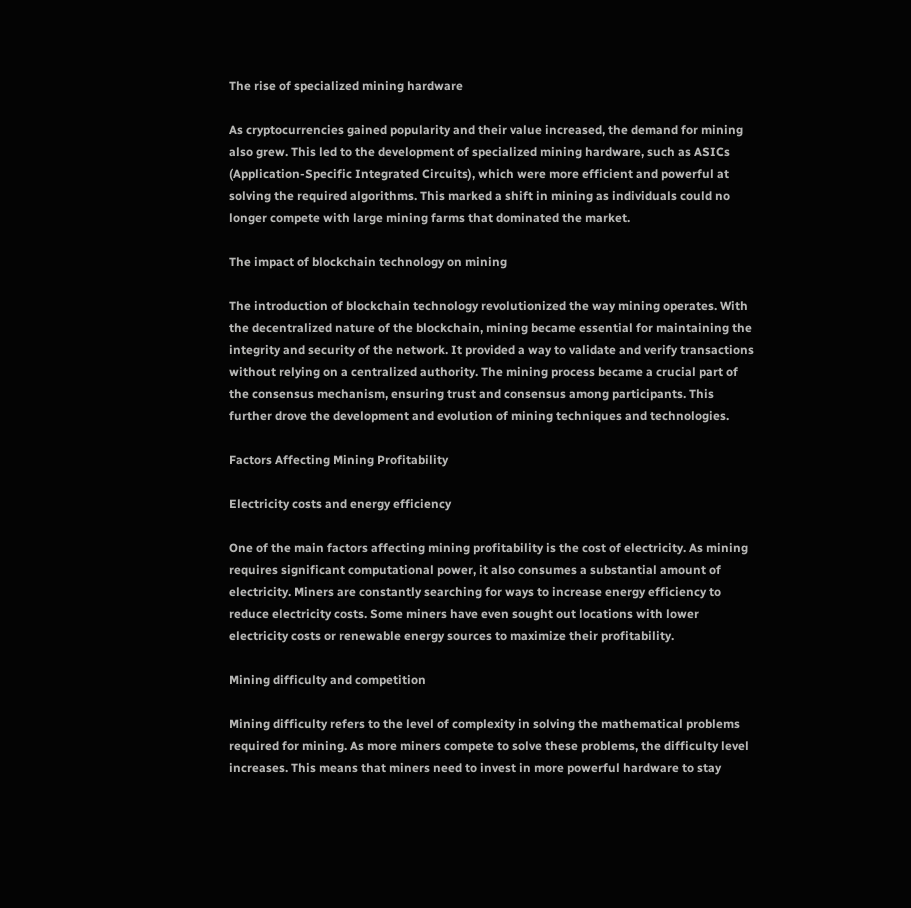The rise of specialized mining hardware

As cryptocurrencies gained popularity and their value increased, the demand for mining also grew. This led to the development of specialized mining hardware, such as ASICs (Application-Specific Integrated Circuits), which were more efficient and powerful at solving the required algorithms. This marked a shift in mining as individuals could no longer compete with large mining farms that dominated the market.

The impact of blockchain technology on mining

The introduction of blockchain technology revolutionized the way mining operates. With the decentralized nature of the blockchain, mining became essential for maintaining the integrity and security of the network. It provided a way to validate and verify transactions without relying on a centralized authority. The mining process became a crucial part of the consensus mechanism, ensuring trust and consensus among participants. This further drove the development and evolution of mining techniques and technologies.

Factors Affecting Mining Profitability

Electricity costs and energy efficiency

One of the main factors affecting mining profitability is the cost of electricity. As mining requires significant computational power, it also consumes a substantial amount of electricity. Miners are constantly searching for ways to increase energy efficiency to reduce electricity costs. Some miners have even sought out locations with lower electricity costs or renewable energy sources to maximize their profitability.

Mining difficulty and competition

Mining difficulty refers to the level of complexity in solving the mathematical problems required for mining. As more miners compete to solve these problems, the difficulty level increases. This means that miners need to invest in more powerful hardware to stay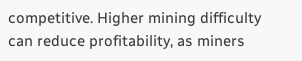competitive. Higher mining difficulty can reduce profitability, as miners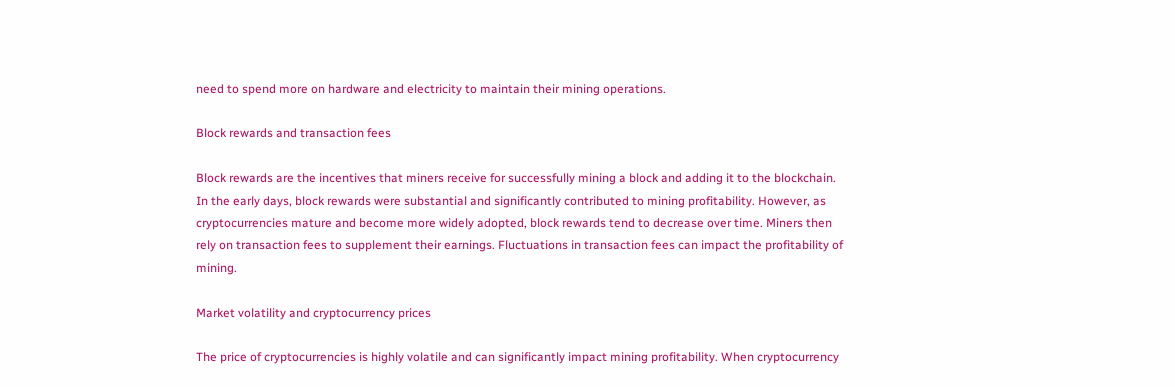need to spend more on hardware and electricity to maintain their mining operations.

Block rewards and transaction fees

Block rewards are the incentives that miners receive for successfully mining a block and adding it to the blockchain. In the early days, block rewards were substantial and significantly contributed to mining profitability. However, as cryptocurrencies mature and become more widely adopted, block rewards tend to decrease over time. Miners then rely on transaction fees to supplement their earnings. Fluctuations in transaction fees can impact the profitability of mining.

Market volatility and cryptocurrency prices

The price of cryptocurrencies is highly volatile and can significantly impact mining profitability. When cryptocurrency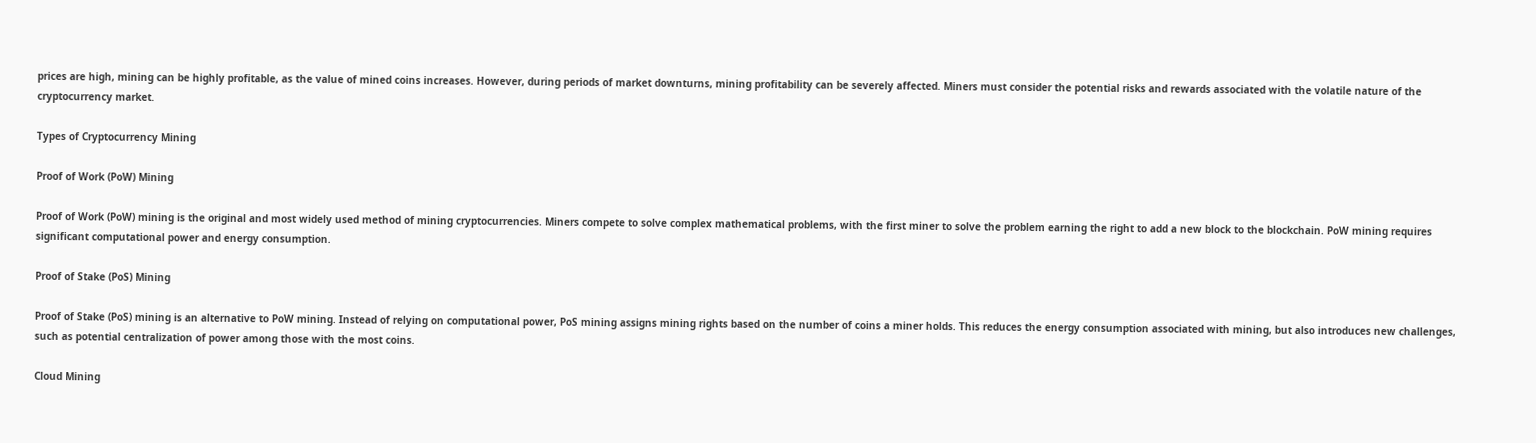prices are high, mining can be highly profitable, as the value of mined coins increases. However, during periods of market downturns, mining profitability can be severely affected. Miners must consider the potential risks and rewards associated with the volatile nature of the cryptocurrency market.

Types of Cryptocurrency Mining

Proof of Work (PoW) Mining

Proof of Work (PoW) mining is the original and most widely used method of mining cryptocurrencies. Miners compete to solve complex mathematical problems, with the first miner to solve the problem earning the right to add a new block to the blockchain. PoW mining requires significant computational power and energy consumption.

Proof of Stake (PoS) Mining

Proof of Stake (PoS) mining is an alternative to PoW mining. Instead of relying on computational power, PoS mining assigns mining rights based on the number of coins a miner holds. This reduces the energy consumption associated with mining, but also introduces new challenges, such as potential centralization of power among those with the most coins.

Cloud Mining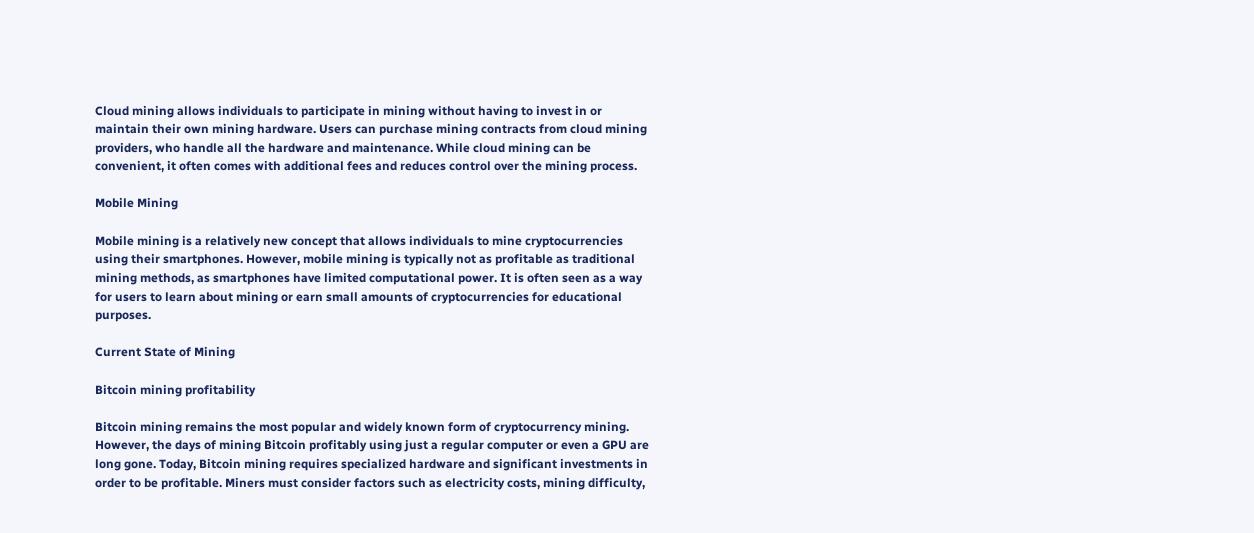Cloud mining allows individuals to participate in mining without having to invest in or maintain their own mining hardware. Users can purchase mining contracts from cloud mining providers, who handle all the hardware and maintenance. While cloud mining can be convenient, it often comes with additional fees and reduces control over the mining process.

Mobile Mining

Mobile mining is a relatively new concept that allows individuals to mine cryptocurrencies using their smartphones. However, mobile mining is typically not as profitable as traditional mining methods, as smartphones have limited computational power. It is often seen as a way for users to learn about mining or earn small amounts of cryptocurrencies for educational purposes.

Current State of Mining

Bitcoin mining profitability

Bitcoin mining remains the most popular and widely known form of cryptocurrency mining. However, the days of mining Bitcoin profitably using just a regular computer or even a GPU are long gone. Today, Bitcoin mining requires specialized hardware and significant investments in order to be profitable. Miners must consider factors such as electricity costs, mining difficulty,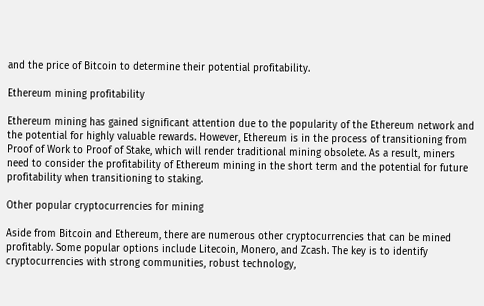and the price of Bitcoin to determine their potential profitability.

Ethereum mining profitability

Ethereum mining has gained significant attention due to the popularity of the Ethereum network and the potential for highly valuable rewards. However, Ethereum is in the process of transitioning from Proof of Work to Proof of Stake, which will render traditional mining obsolete. As a result, miners need to consider the profitability of Ethereum mining in the short term and the potential for future profitability when transitioning to staking.

Other popular cryptocurrencies for mining

Aside from Bitcoin and Ethereum, there are numerous other cryptocurrencies that can be mined profitably. Some popular options include Litecoin, Monero, and Zcash. The key is to identify cryptocurrencies with strong communities, robust technology,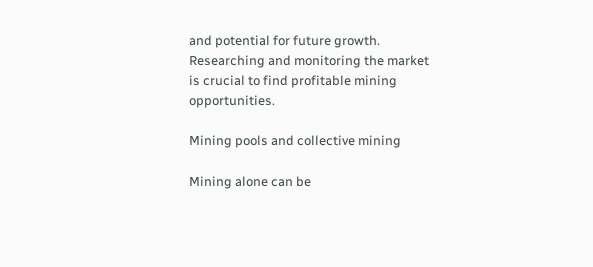and potential for future growth. Researching and monitoring the market is crucial to find profitable mining opportunities.

Mining pools and collective mining

Mining alone can be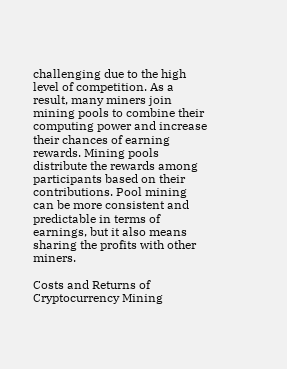challenging due to the high level of competition. As a result, many miners join mining pools to combine their computing power and increase their chances of earning rewards. Mining pools distribute the rewards among participants based on their contributions. Pool mining can be more consistent and predictable in terms of earnings, but it also means sharing the profits with other miners.

Costs and Returns of Cryptocurrency Mining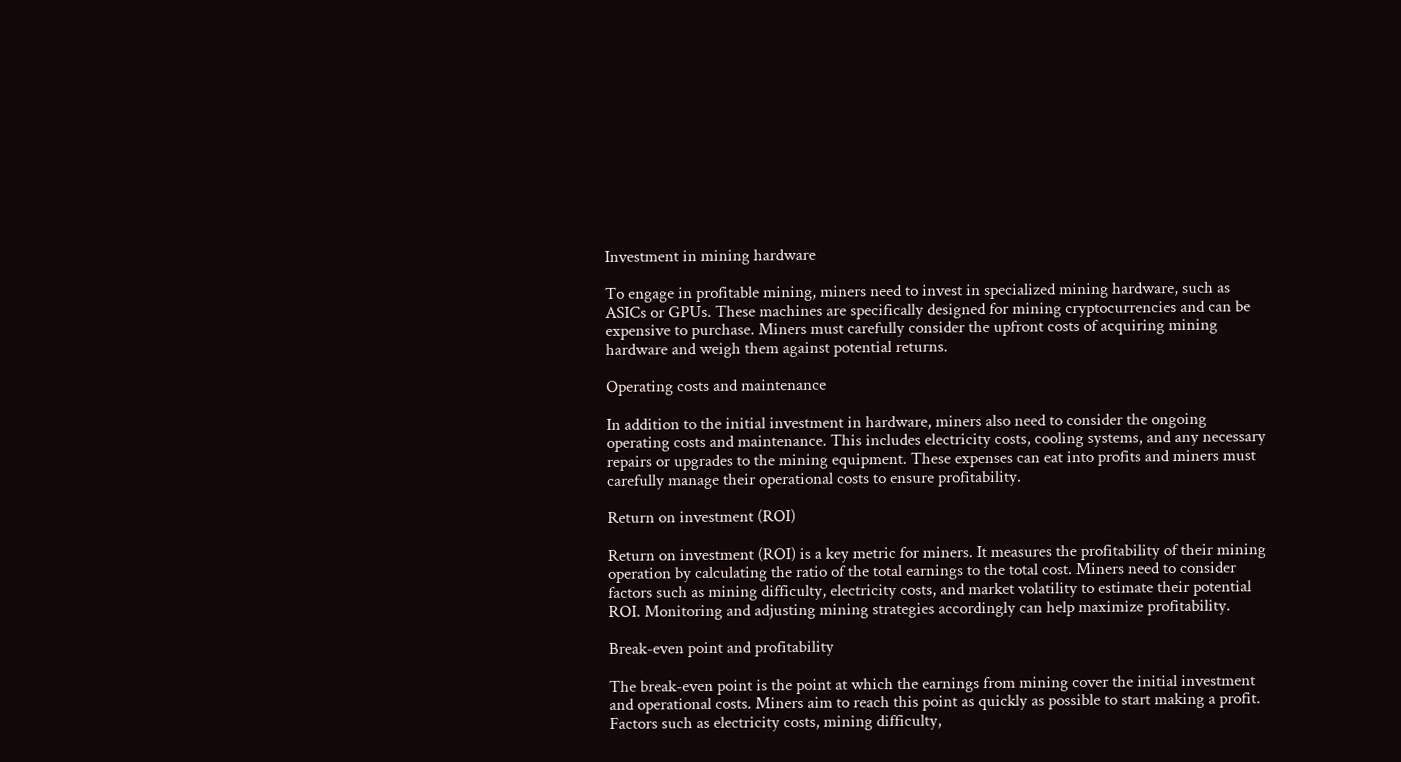Investment in mining hardware

To engage in profitable mining, miners need to invest in specialized mining hardware, such as ASICs or GPUs. These machines are specifically designed for mining cryptocurrencies and can be expensive to purchase. Miners must carefully consider the upfront costs of acquiring mining hardware and weigh them against potential returns.

Operating costs and maintenance

In addition to the initial investment in hardware, miners also need to consider the ongoing operating costs and maintenance. This includes electricity costs, cooling systems, and any necessary repairs or upgrades to the mining equipment. These expenses can eat into profits and miners must carefully manage their operational costs to ensure profitability.

Return on investment (ROI)

Return on investment (ROI) is a key metric for miners. It measures the profitability of their mining operation by calculating the ratio of the total earnings to the total cost. Miners need to consider factors such as mining difficulty, electricity costs, and market volatility to estimate their potential ROI. Monitoring and adjusting mining strategies accordingly can help maximize profitability.

Break-even point and profitability

The break-even point is the point at which the earnings from mining cover the initial investment and operational costs. Miners aim to reach this point as quickly as possible to start making a profit. Factors such as electricity costs, mining difficulty,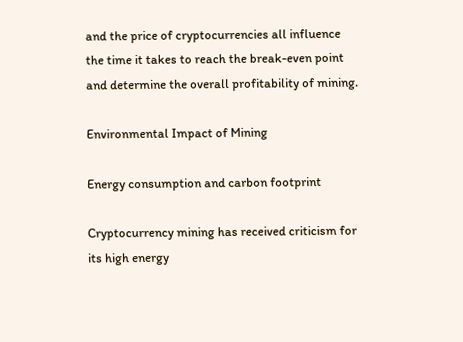and the price of cryptocurrencies all influence the time it takes to reach the break-even point and determine the overall profitability of mining.

Environmental Impact of Mining

Energy consumption and carbon footprint

Cryptocurrency mining has received criticism for its high energy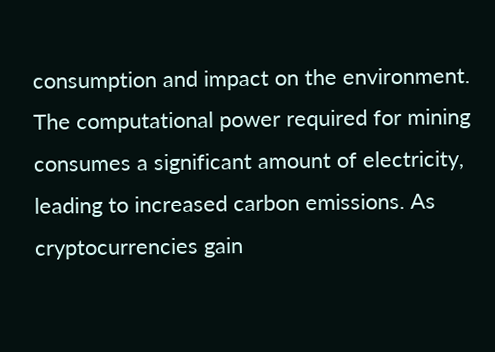consumption and impact on the environment. The computational power required for mining consumes a significant amount of electricity, leading to increased carbon emissions. As cryptocurrencies gain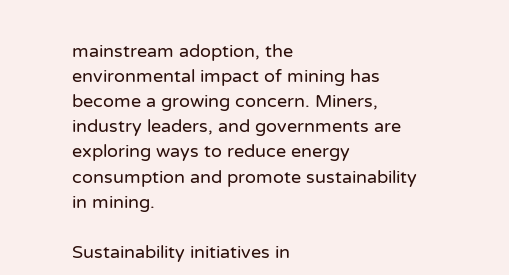mainstream adoption, the environmental impact of mining has become a growing concern. Miners, industry leaders, and governments are exploring ways to reduce energy consumption and promote sustainability in mining.

Sustainability initiatives in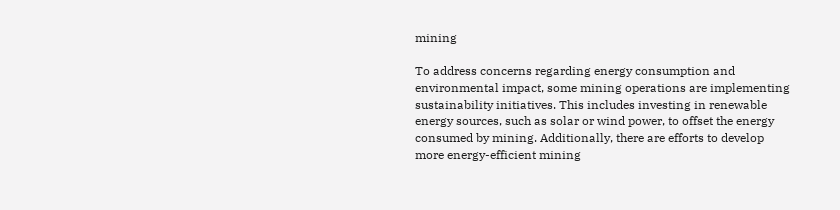mining

To address concerns regarding energy consumption and environmental impact, some mining operations are implementing sustainability initiatives. This includes investing in renewable energy sources, such as solar or wind power, to offset the energy consumed by mining. Additionally, there are efforts to develop more energy-efficient mining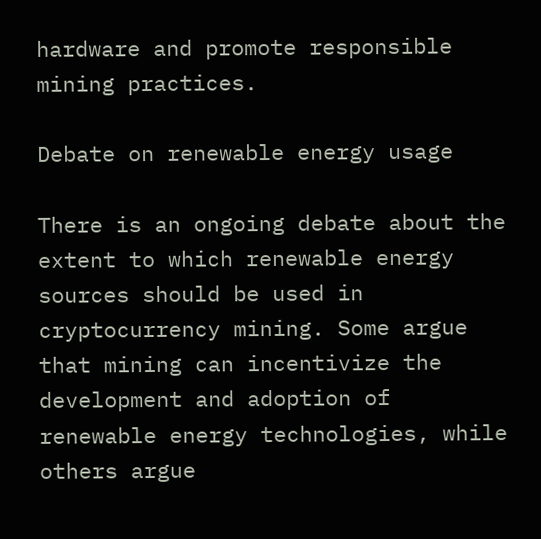hardware and promote responsible mining practices.

Debate on renewable energy usage

There is an ongoing debate about the extent to which renewable energy sources should be used in cryptocurrency mining. Some argue that mining can incentivize the development and adoption of renewable energy technologies, while others argue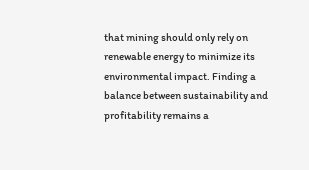that mining should only rely on renewable energy to minimize its environmental impact. Finding a balance between sustainability and profitability remains a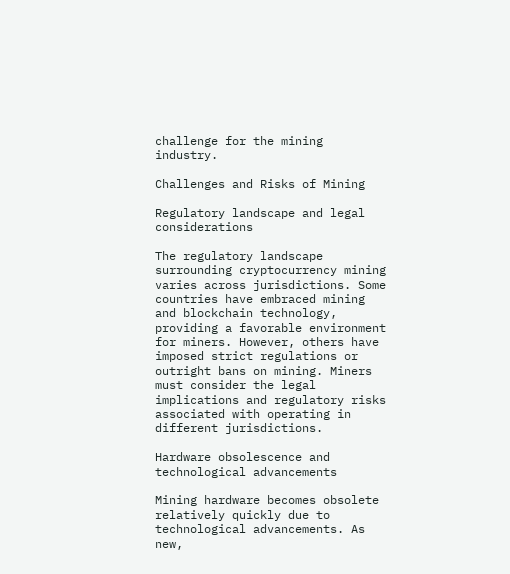challenge for the mining industry.

Challenges and Risks of Mining

Regulatory landscape and legal considerations

The regulatory landscape surrounding cryptocurrency mining varies across jurisdictions. Some countries have embraced mining and blockchain technology, providing a favorable environment for miners. However, others have imposed strict regulations or outright bans on mining. Miners must consider the legal implications and regulatory risks associated with operating in different jurisdictions.

Hardware obsolescence and technological advancements

Mining hardware becomes obsolete relatively quickly due to technological advancements. As new,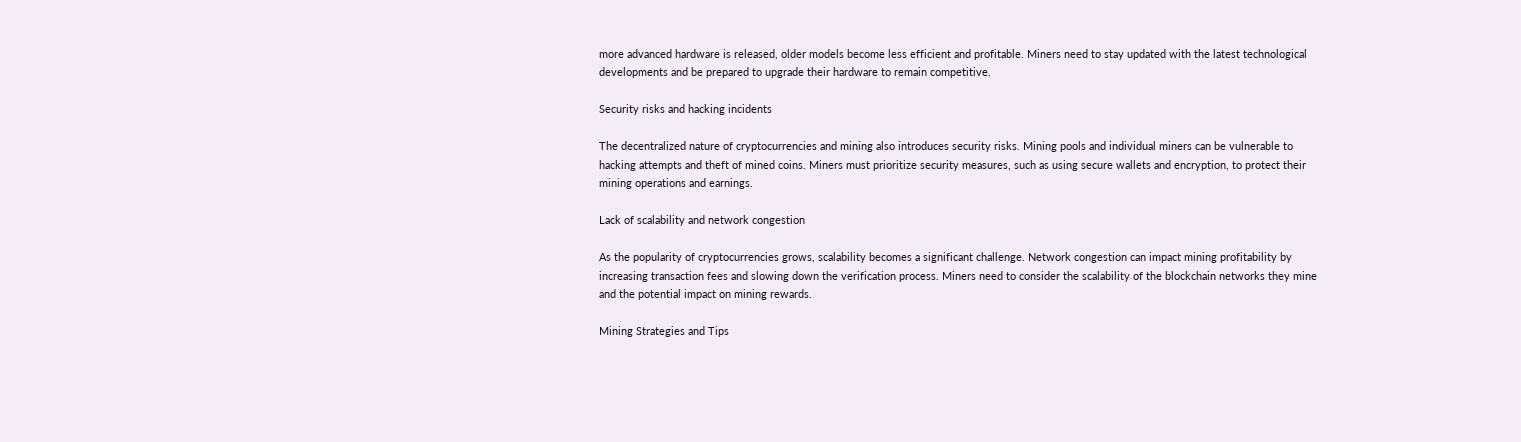more advanced hardware is released, older models become less efficient and profitable. Miners need to stay updated with the latest technological developments and be prepared to upgrade their hardware to remain competitive.

Security risks and hacking incidents

The decentralized nature of cryptocurrencies and mining also introduces security risks. Mining pools and individual miners can be vulnerable to hacking attempts and theft of mined coins. Miners must prioritize security measures, such as using secure wallets and encryption, to protect their mining operations and earnings.

Lack of scalability and network congestion

As the popularity of cryptocurrencies grows, scalability becomes a significant challenge. Network congestion can impact mining profitability by increasing transaction fees and slowing down the verification process. Miners need to consider the scalability of the blockchain networks they mine and the potential impact on mining rewards.

Mining Strategies and Tips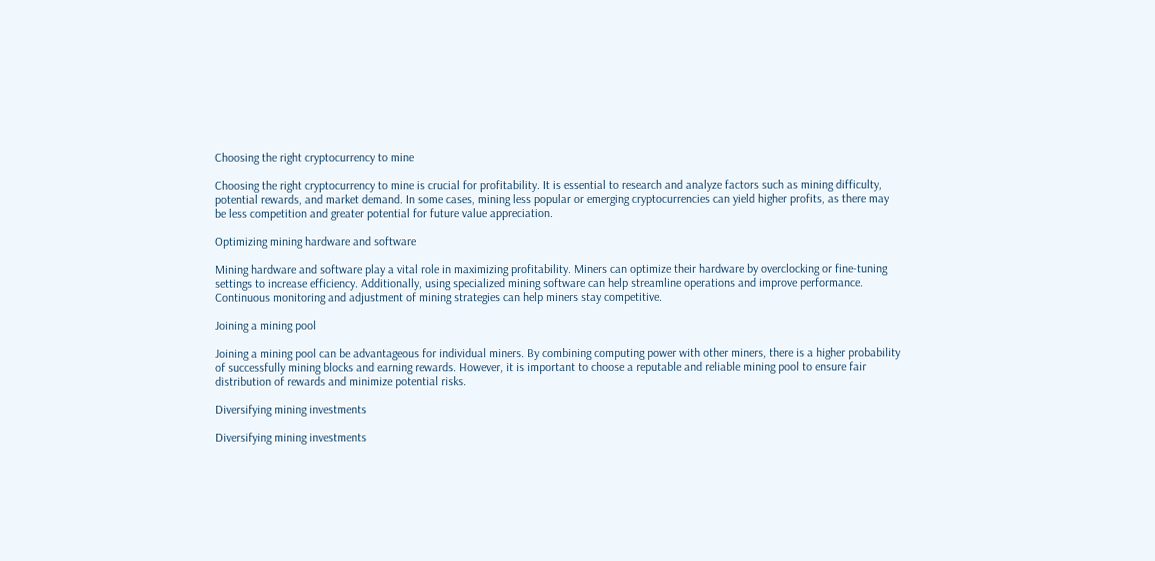Choosing the right cryptocurrency to mine

Choosing the right cryptocurrency to mine is crucial for profitability. It is essential to research and analyze factors such as mining difficulty, potential rewards, and market demand. In some cases, mining less popular or emerging cryptocurrencies can yield higher profits, as there may be less competition and greater potential for future value appreciation.

Optimizing mining hardware and software

Mining hardware and software play a vital role in maximizing profitability. Miners can optimize their hardware by overclocking or fine-tuning settings to increase efficiency. Additionally, using specialized mining software can help streamline operations and improve performance. Continuous monitoring and adjustment of mining strategies can help miners stay competitive.

Joining a mining pool

Joining a mining pool can be advantageous for individual miners. By combining computing power with other miners, there is a higher probability of successfully mining blocks and earning rewards. However, it is important to choose a reputable and reliable mining pool to ensure fair distribution of rewards and minimize potential risks.

Diversifying mining investments

Diversifying mining investments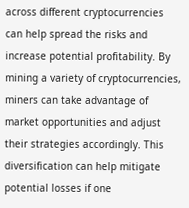across different cryptocurrencies can help spread the risks and increase potential profitability. By mining a variety of cryptocurrencies, miners can take advantage of market opportunities and adjust their strategies accordingly. This diversification can help mitigate potential losses if one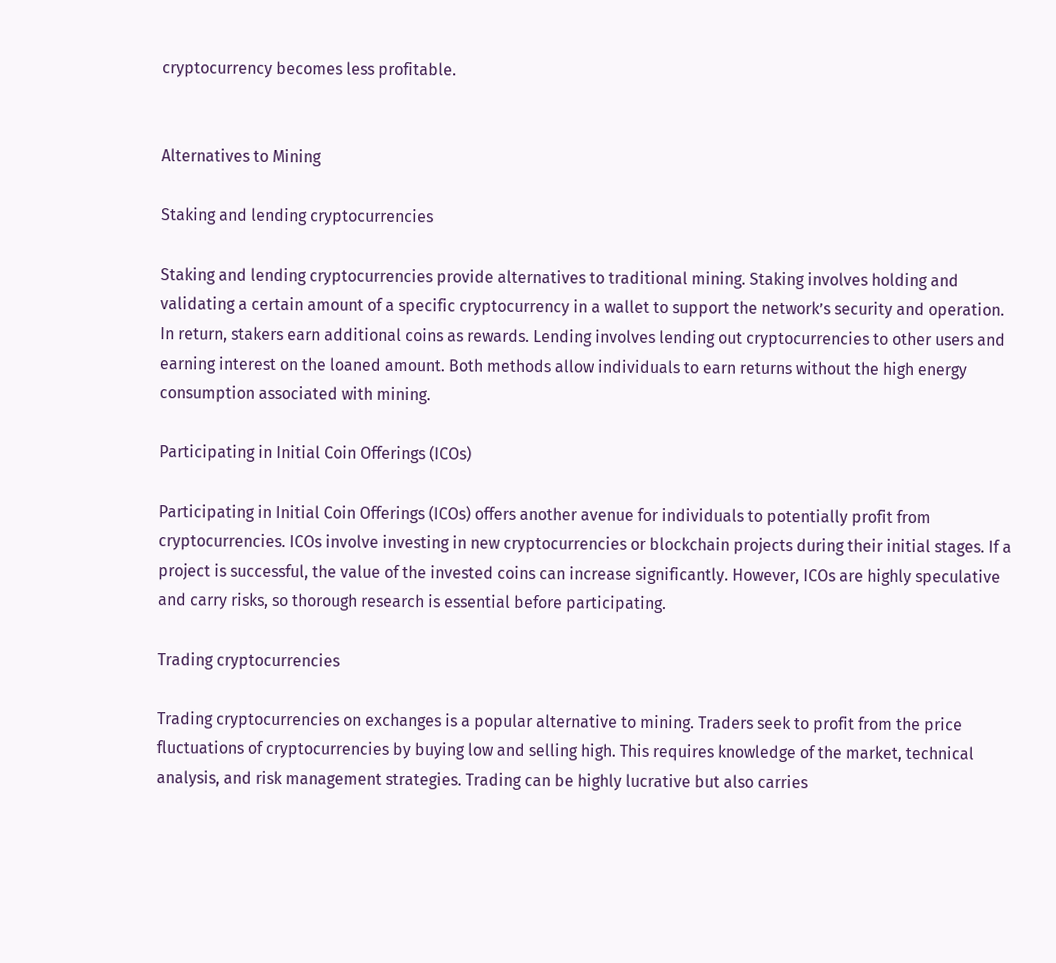cryptocurrency becomes less profitable.


Alternatives to Mining

Staking and lending cryptocurrencies

Staking and lending cryptocurrencies provide alternatives to traditional mining. Staking involves holding and validating a certain amount of a specific cryptocurrency in a wallet to support the network’s security and operation. In return, stakers earn additional coins as rewards. Lending involves lending out cryptocurrencies to other users and earning interest on the loaned amount. Both methods allow individuals to earn returns without the high energy consumption associated with mining.

Participating in Initial Coin Offerings (ICOs)

Participating in Initial Coin Offerings (ICOs) offers another avenue for individuals to potentially profit from cryptocurrencies. ICOs involve investing in new cryptocurrencies or blockchain projects during their initial stages. If a project is successful, the value of the invested coins can increase significantly. However, ICOs are highly speculative and carry risks, so thorough research is essential before participating.

Trading cryptocurrencies

Trading cryptocurrencies on exchanges is a popular alternative to mining. Traders seek to profit from the price fluctuations of cryptocurrencies by buying low and selling high. This requires knowledge of the market, technical analysis, and risk management strategies. Trading can be highly lucrative but also carries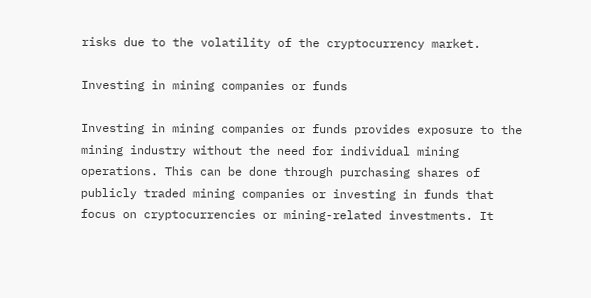risks due to the volatility of the cryptocurrency market.

Investing in mining companies or funds

Investing in mining companies or funds provides exposure to the mining industry without the need for individual mining operations. This can be done through purchasing shares of publicly traded mining companies or investing in funds that focus on cryptocurrencies or mining-related investments. It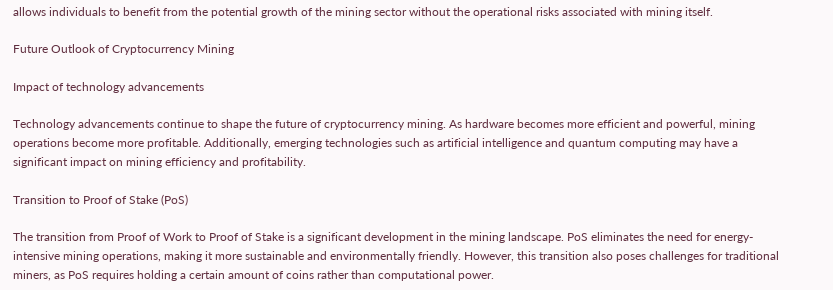allows individuals to benefit from the potential growth of the mining sector without the operational risks associated with mining itself.

Future Outlook of Cryptocurrency Mining

Impact of technology advancements

Technology advancements continue to shape the future of cryptocurrency mining. As hardware becomes more efficient and powerful, mining operations become more profitable. Additionally, emerging technologies such as artificial intelligence and quantum computing may have a significant impact on mining efficiency and profitability.

Transition to Proof of Stake (PoS)

The transition from Proof of Work to Proof of Stake is a significant development in the mining landscape. PoS eliminates the need for energy-intensive mining operations, making it more sustainable and environmentally friendly. However, this transition also poses challenges for traditional miners, as PoS requires holding a certain amount of coins rather than computational power.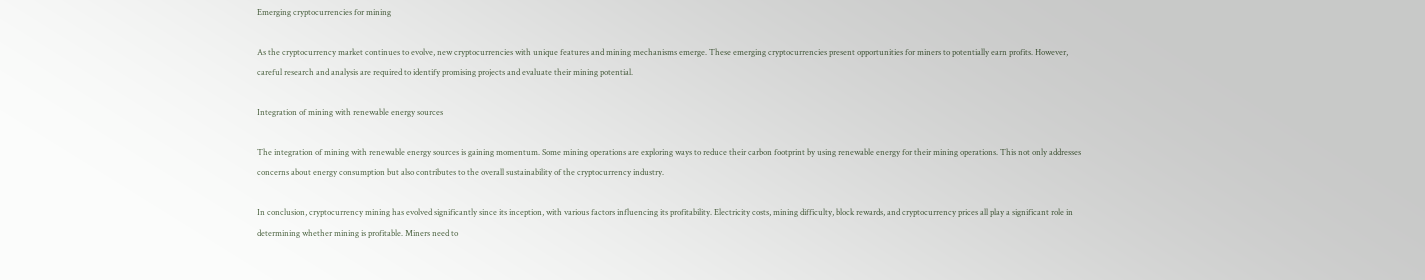Emerging cryptocurrencies for mining

As the cryptocurrency market continues to evolve, new cryptocurrencies with unique features and mining mechanisms emerge. These emerging cryptocurrencies present opportunities for miners to potentially earn profits. However, careful research and analysis are required to identify promising projects and evaluate their mining potential.

Integration of mining with renewable energy sources

The integration of mining with renewable energy sources is gaining momentum. Some mining operations are exploring ways to reduce their carbon footprint by using renewable energy for their mining operations. This not only addresses concerns about energy consumption but also contributes to the overall sustainability of the cryptocurrency industry.

In conclusion, cryptocurrency mining has evolved significantly since its inception, with various factors influencing its profitability. Electricity costs, mining difficulty, block rewards, and cryptocurrency prices all play a significant role in determining whether mining is profitable. Miners need to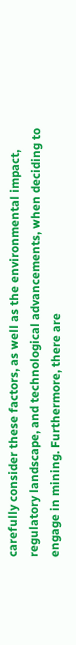carefully consider these factors, as well as the environmental impact, regulatory landscape, and technological advancements, when deciding to engage in mining. Furthermore, there are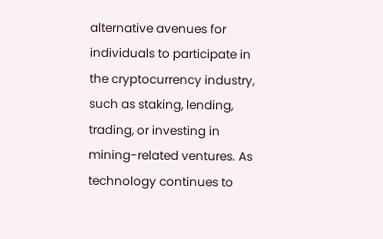alternative avenues for individuals to participate in the cryptocurrency industry, such as staking, lending, trading, or investing in mining-related ventures. As technology continues to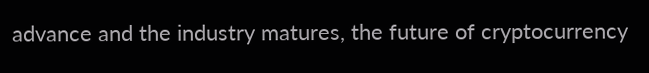advance and the industry matures, the future of cryptocurrency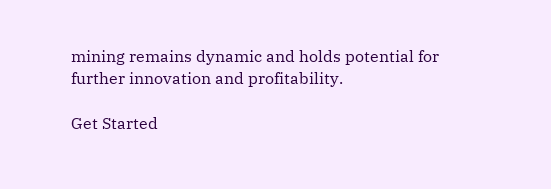mining remains dynamic and holds potential for further innovation and profitability.

Get Started